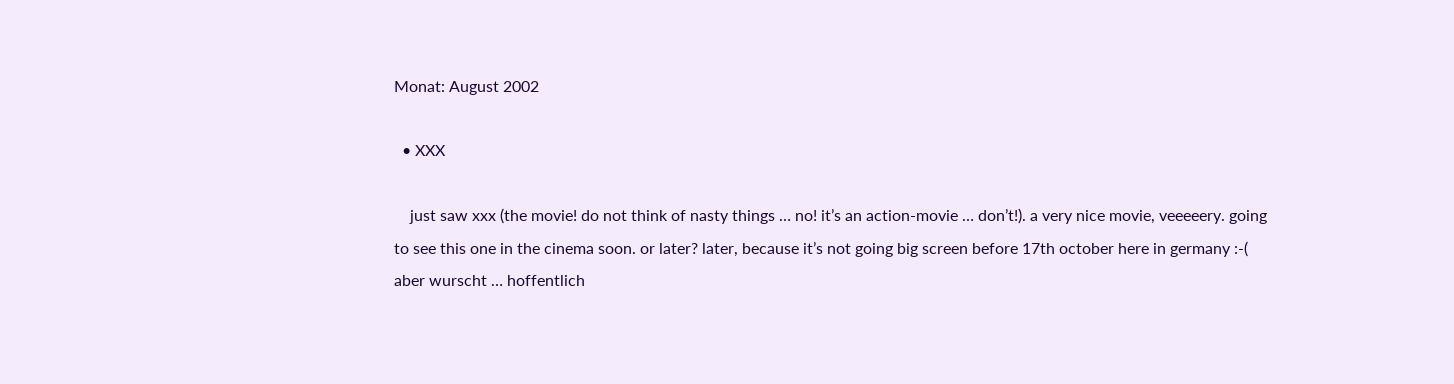Monat: August 2002

  • XXX

    just saw xxx (the movie! do not think of nasty things … no! it’s an action-movie … don’t!). a very nice movie, veeeeery. going to see this one in the cinema soon. or later? later, because it’s not going big screen before 17th october here in germany :-( aber wurscht … hoffentlich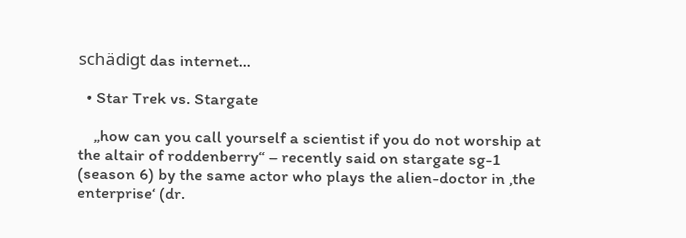schädigt das internet…

  • Star Trek vs. Stargate

    „how can you call yourself a scientist if you do not worship at the altair of roddenberry“ – recently said on stargate sg-1 (season 6) by the same actor who plays the alien-doctor in ‚the enterprise‘ (dr.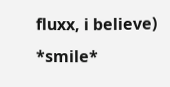fluxx, i believe) *smile*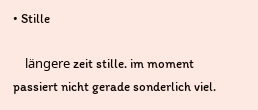• Stille

    längere zeit stille. im moment passiert nicht gerade sonderlich viel.